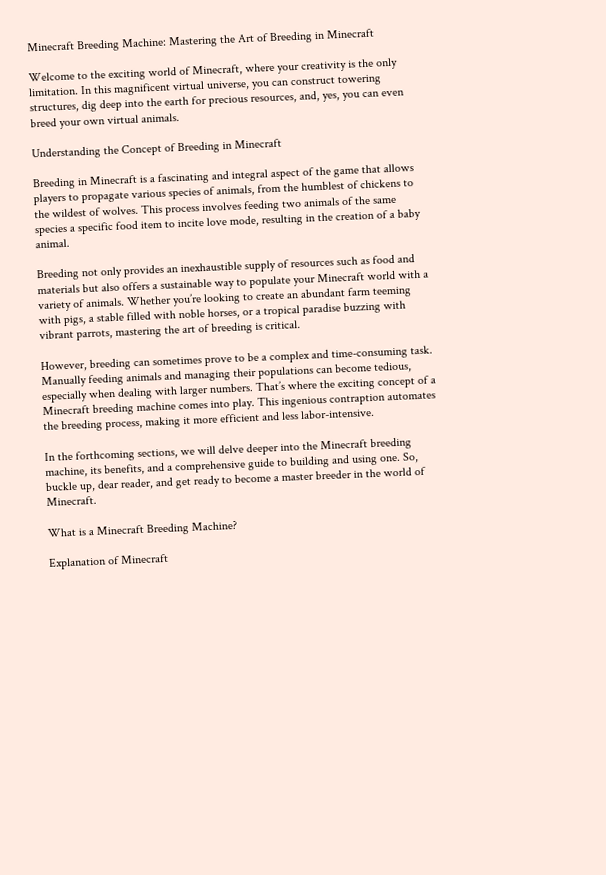Minecraft Breeding Machine: Mastering the Art of Breeding in Minecraft

Welcome to the exciting world of Minecraft, where your creativity is the only limitation. In this magnificent virtual universe, you can construct towering structures, dig deep into the earth for precious resources, and, yes, you can even breed your own virtual animals.

Understanding the Concept of Breeding in Minecraft

Breeding in Minecraft is a fascinating and integral aspect of the game that allows players to propagate various species of animals, from the humblest of chickens to the wildest of wolves. This process involves feeding two animals of the same species a specific food item to incite love mode, resulting in the creation of a baby animal.

Breeding not only provides an inexhaustible supply of resources such as food and materials but also offers a sustainable way to populate your Minecraft world with a variety of animals. Whether you’re looking to create an abundant farm teeming with pigs, a stable filled with noble horses, or a tropical paradise buzzing with vibrant parrots, mastering the art of breeding is critical.

However, breeding can sometimes prove to be a complex and time-consuming task. Manually feeding animals and managing their populations can become tedious, especially when dealing with larger numbers. That’s where the exciting concept of a Minecraft breeding machine comes into play. This ingenious contraption automates the breeding process, making it more efficient and less labor-intensive.

In the forthcoming sections, we will delve deeper into the Minecraft breeding machine, its benefits, and a comprehensive guide to building and using one. So, buckle up, dear reader, and get ready to become a master breeder in the world of Minecraft.

What is a Minecraft Breeding Machine?

Explanation of Minecraft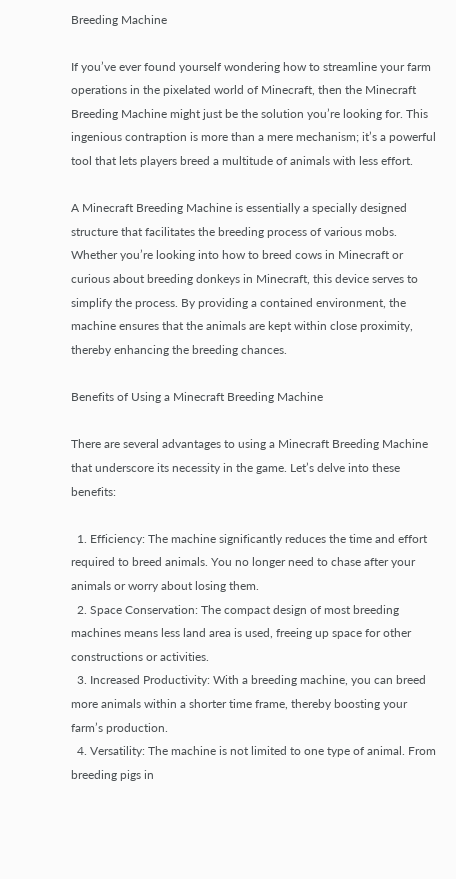Breeding Machine

If you’ve ever found yourself wondering how to streamline your farm operations in the pixelated world of Minecraft, then the Minecraft Breeding Machine might just be the solution you’re looking for. This ingenious contraption is more than a mere mechanism; it’s a powerful tool that lets players breed a multitude of animals with less effort.

A Minecraft Breeding Machine is essentially a specially designed structure that facilitates the breeding process of various mobs. Whether you’re looking into how to breed cows in Minecraft or curious about breeding donkeys in Minecraft, this device serves to simplify the process. By providing a contained environment, the machine ensures that the animals are kept within close proximity, thereby enhancing the breeding chances.

Benefits of Using a Minecraft Breeding Machine

There are several advantages to using a Minecraft Breeding Machine that underscore its necessity in the game. Let’s delve into these benefits:

  1. Efficiency: The machine significantly reduces the time and effort required to breed animals. You no longer need to chase after your animals or worry about losing them.
  2. Space Conservation: The compact design of most breeding machines means less land area is used, freeing up space for other constructions or activities.
  3. Increased Productivity: With a breeding machine, you can breed more animals within a shorter time frame, thereby boosting your farm’s production.
  4. Versatility: The machine is not limited to one type of animal. From breeding pigs in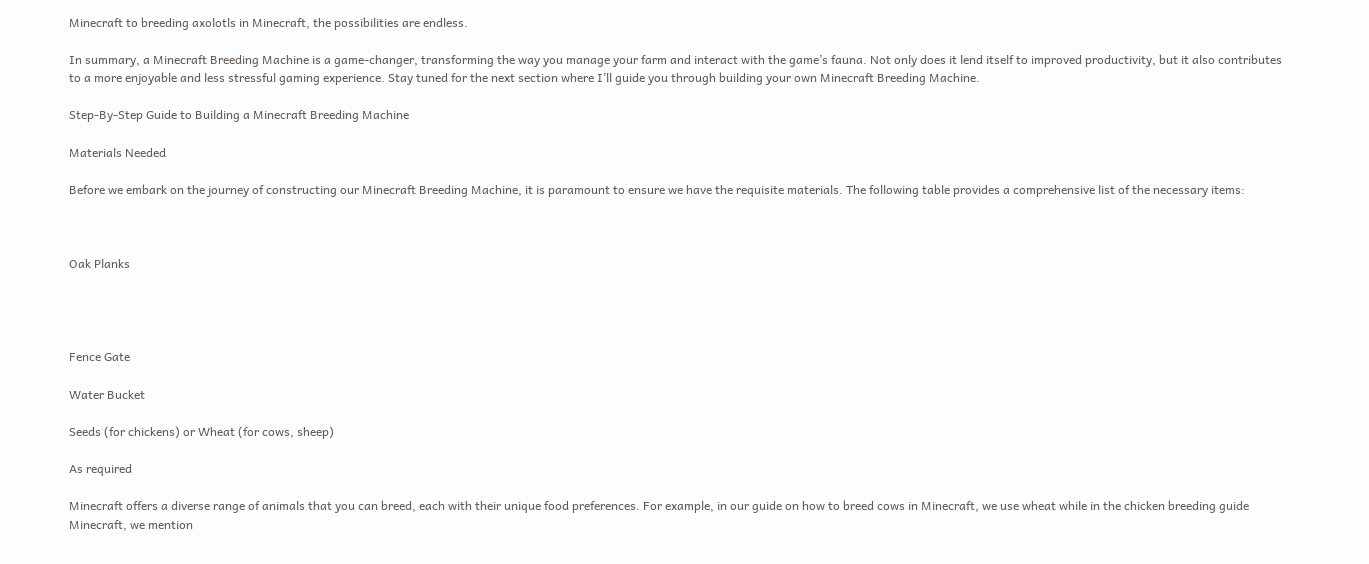Minecraft to breeding axolotls in Minecraft, the possibilities are endless.

In summary, a Minecraft Breeding Machine is a game-changer, transforming the way you manage your farm and interact with the game’s fauna. Not only does it lend itself to improved productivity, but it also contributes to a more enjoyable and less stressful gaming experience. Stay tuned for the next section where I’ll guide you through building your own Minecraft Breeding Machine.

Step-By-Step Guide to Building a Minecraft Breeding Machine

Materials Needed

Before we embark on the journey of constructing our Minecraft Breeding Machine, it is paramount to ensure we have the requisite materials. The following table provides a comprehensive list of the necessary items:



Oak Planks




Fence Gate

Water Bucket

Seeds (for chickens) or Wheat (for cows, sheep)

As required

Minecraft offers a diverse range of animals that you can breed, each with their unique food preferences. For example, in our guide on how to breed cows in Minecraft, we use wheat while in the chicken breeding guide Minecraft, we mention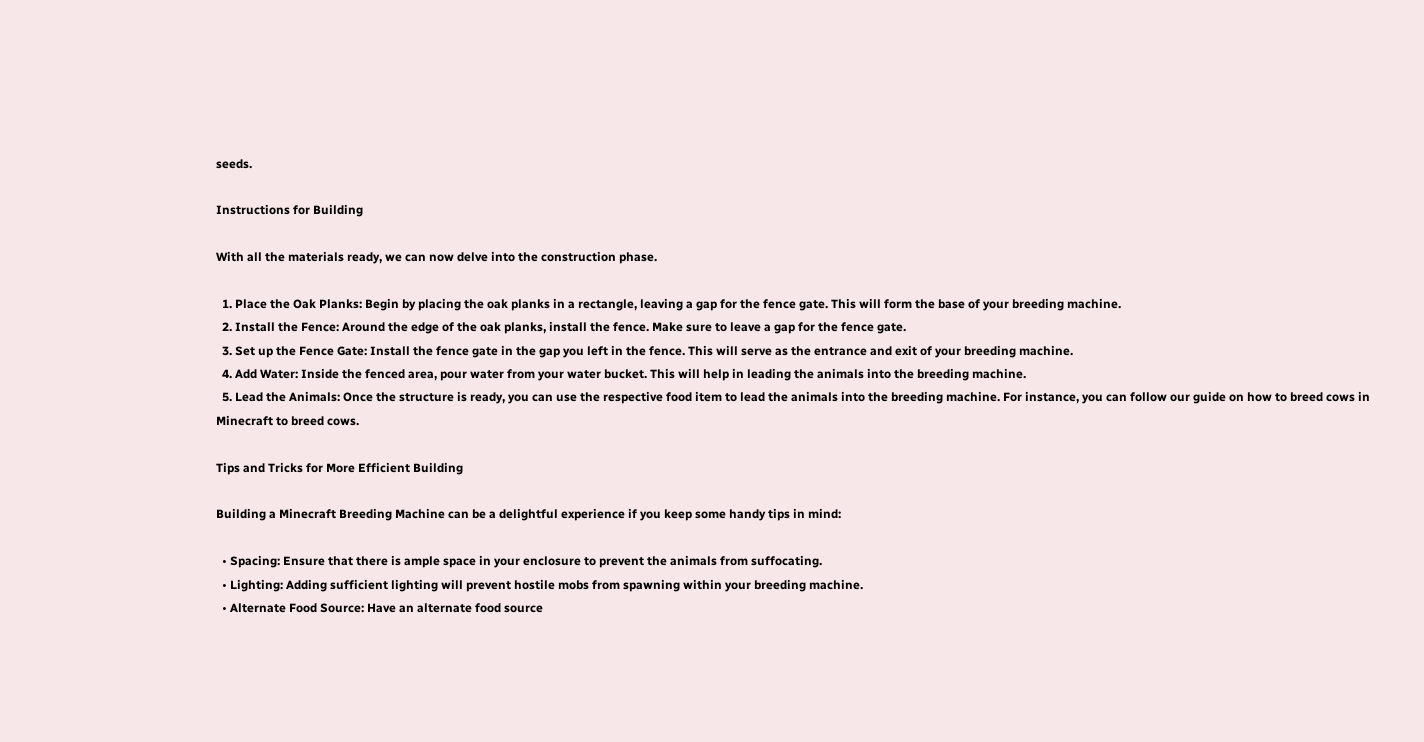seeds.

Instructions for Building

With all the materials ready, we can now delve into the construction phase.

  1. Place the Oak Planks: Begin by placing the oak planks in a rectangle, leaving a gap for the fence gate. This will form the base of your breeding machine.
  2. Install the Fence: Around the edge of the oak planks, install the fence. Make sure to leave a gap for the fence gate.
  3. Set up the Fence Gate: Install the fence gate in the gap you left in the fence. This will serve as the entrance and exit of your breeding machine.
  4. Add Water: Inside the fenced area, pour water from your water bucket. This will help in leading the animals into the breeding machine.
  5. Lead the Animals: Once the structure is ready, you can use the respective food item to lead the animals into the breeding machine. For instance, you can follow our guide on how to breed cows in Minecraft to breed cows.

Tips and Tricks for More Efficient Building

Building a Minecraft Breeding Machine can be a delightful experience if you keep some handy tips in mind:

  • Spacing: Ensure that there is ample space in your enclosure to prevent the animals from suffocating.
  • Lighting: Adding sufficient lighting will prevent hostile mobs from spawning within your breeding machine.
  • Alternate Food Source: Have an alternate food source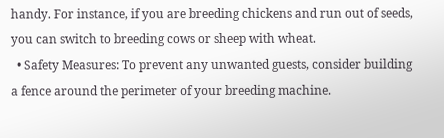handy. For instance, if you are breeding chickens and run out of seeds, you can switch to breeding cows or sheep with wheat.
  • Safety Measures: To prevent any unwanted guests, consider building a fence around the perimeter of your breeding machine.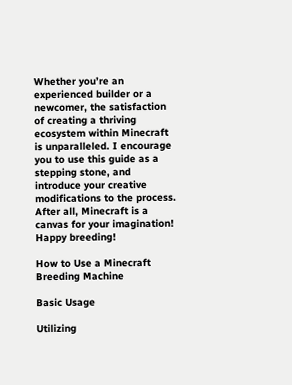Whether you’re an experienced builder or a newcomer, the satisfaction of creating a thriving ecosystem within Minecraft is unparalleled. I encourage you to use this guide as a stepping stone, and introduce your creative modifications to the process. After all, Minecraft is a canvas for your imagination! Happy breeding!

How to Use a Minecraft Breeding Machine

Basic Usage

Utilizing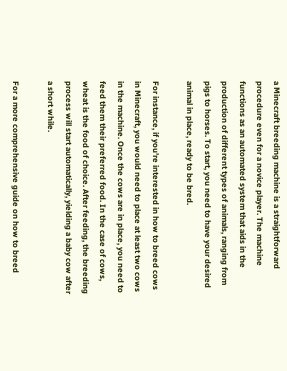a Minecraft breeding machine is a straightforward procedure even for a novice player. The machine functions as an automated system that aids in the production of different types of animals, ranging from pigs to horses. To start, you need to have your desired animal in place, ready to be bred.

For instance, if you’re interested in how to breed cows in Minecraft, you would need to place at least two cows in the machine. Once the cows are in place, you need to feed them their preferred food. In the case of cows, wheat is the food of choice. After feeding, the breeding process will start automatically, yielding a baby cow after a short while.

For a more comprehensive guide on how to breed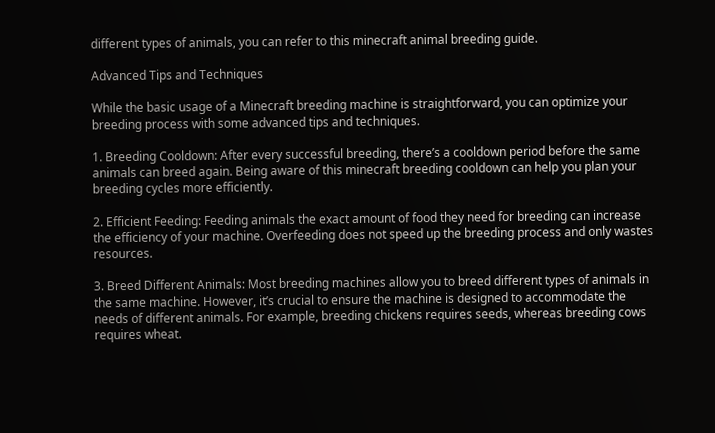different types of animals, you can refer to this minecraft animal breeding guide.

Advanced Tips and Techniques

While the basic usage of a Minecraft breeding machine is straightforward, you can optimize your breeding process with some advanced tips and techniques.

1. Breeding Cooldown: After every successful breeding, there’s a cooldown period before the same animals can breed again. Being aware of this minecraft breeding cooldown can help you plan your breeding cycles more efficiently.

2. Efficient Feeding: Feeding animals the exact amount of food they need for breeding can increase the efficiency of your machine. Overfeeding does not speed up the breeding process and only wastes resources.

3. Breed Different Animals: Most breeding machines allow you to breed different types of animals in the same machine. However, it’s crucial to ensure the machine is designed to accommodate the needs of different animals. For example, breeding chickens requires seeds, whereas breeding cows requires wheat.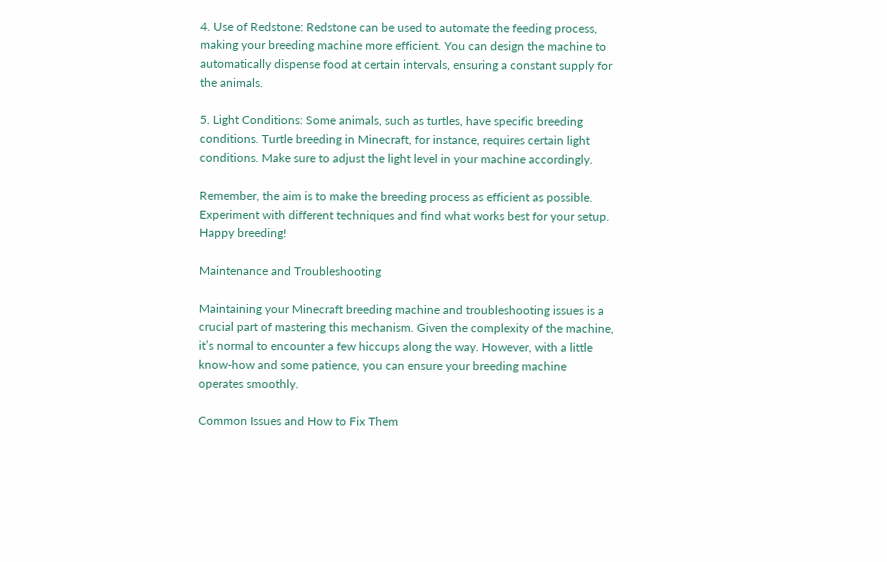4. Use of Redstone: Redstone can be used to automate the feeding process, making your breeding machine more efficient. You can design the machine to automatically dispense food at certain intervals, ensuring a constant supply for the animals.

5. Light Conditions: Some animals, such as turtles, have specific breeding conditions. Turtle breeding in Minecraft, for instance, requires certain light conditions. Make sure to adjust the light level in your machine accordingly.

Remember, the aim is to make the breeding process as efficient as possible. Experiment with different techniques and find what works best for your setup. Happy breeding!

Maintenance and Troubleshooting

Maintaining your Minecraft breeding machine and troubleshooting issues is a crucial part of mastering this mechanism. Given the complexity of the machine, it’s normal to encounter a few hiccups along the way. However, with a little know-how and some patience, you can ensure your breeding machine operates smoothly.

Common Issues and How to Fix Them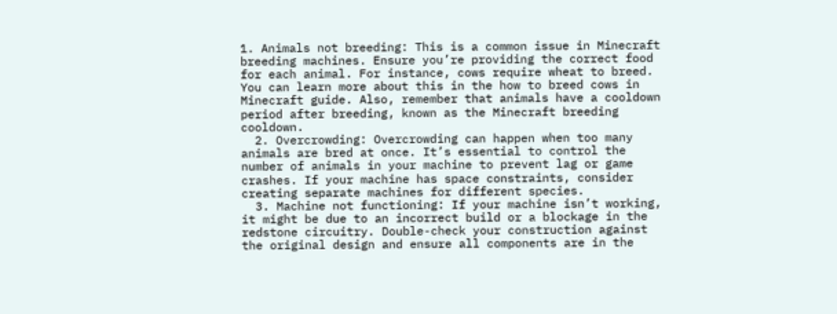1. Animals not breeding: This is a common issue in Minecraft breeding machines. Ensure you’re providing the correct food for each animal. For instance, cows require wheat to breed. You can learn more about this in the how to breed cows in Minecraft guide. Also, remember that animals have a cooldown period after breeding, known as the Minecraft breeding cooldown.
  2. Overcrowding: Overcrowding can happen when too many animals are bred at once. It’s essential to control the number of animals in your machine to prevent lag or game crashes. If your machine has space constraints, consider creating separate machines for different species.
  3. Machine not functioning: If your machine isn’t working, it might be due to an incorrect build or a blockage in the redstone circuitry. Double-check your construction against the original design and ensure all components are in the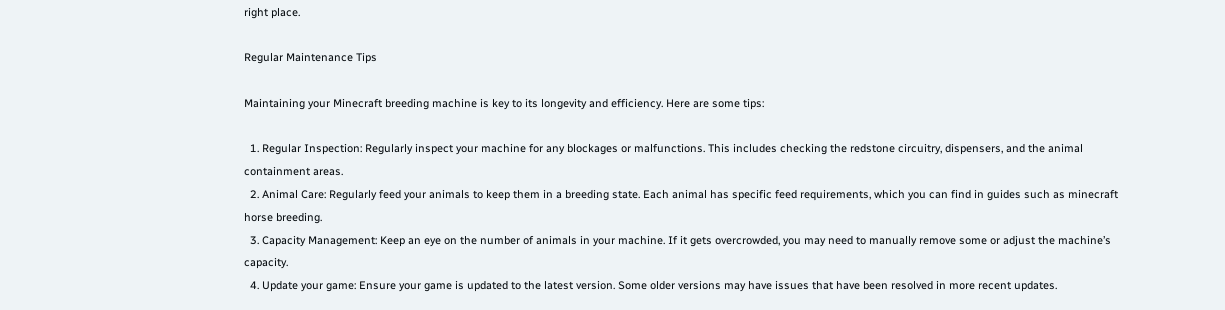right place.

Regular Maintenance Tips

Maintaining your Minecraft breeding machine is key to its longevity and efficiency. Here are some tips:

  1. Regular Inspection: Regularly inspect your machine for any blockages or malfunctions. This includes checking the redstone circuitry, dispensers, and the animal containment areas.
  2. Animal Care: Regularly feed your animals to keep them in a breeding state. Each animal has specific feed requirements, which you can find in guides such as minecraft horse breeding.
  3. Capacity Management: Keep an eye on the number of animals in your machine. If it gets overcrowded, you may need to manually remove some or adjust the machine’s capacity.
  4. Update your game: Ensure your game is updated to the latest version. Some older versions may have issues that have been resolved in more recent updates.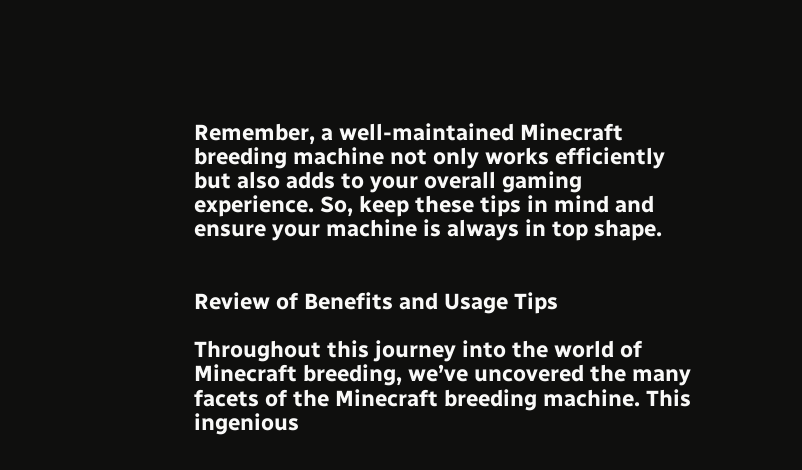Remember, a well-maintained Minecraft breeding machine not only works efficiently but also adds to your overall gaming experience. So, keep these tips in mind and ensure your machine is always in top shape.


Review of Benefits and Usage Tips

Throughout this journey into the world of Minecraft breeding, we’ve uncovered the many facets of the Minecraft breeding machine. This ingenious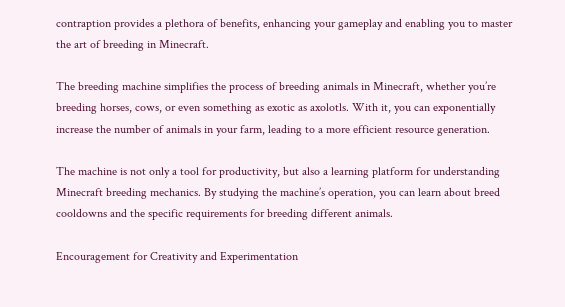contraption provides a plethora of benefits, enhancing your gameplay and enabling you to master the art of breeding in Minecraft.

The breeding machine simplifies the process of breeding animals in Minecraft, whether you’re breeding horses, cows, or even something as exotic as axolotls. With it, you can exponentially increase the number of animals in your farm, leading to a more efficient resource generation.

The machine is not only a tool for productivity, but also a learning platform for understanding Minecraft breeding mechanics. By studying the machine’s operation, you can learn about breed cooldowns and the specific requirements for breeding different animals.

Encouragement for Creativity and Experimentation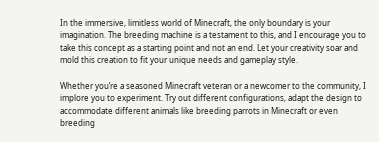In the immersive, limitless world of Minecraft, the only boundary is your imagination. The breeding machine is a testament to this, and I encourage you to take this concept as a starting point and not an end. Let your creativity soar and mold this creation to fit your unique needs and gameplay style.

Whether you’re a seasoned Minecraft veteran or a newcomer to the community, I implore you to experiment. Try out different configurations, adapt the design to accommodate different animals like breeding parrots in Minecraft or even breeding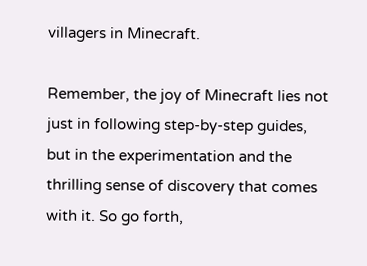villagers in Minecraft.

Remember, the joy of Minecraft lies not just in following step-by-step guides, but in the experimentation and the thrilling sense of discovery that comes with it. So go forth,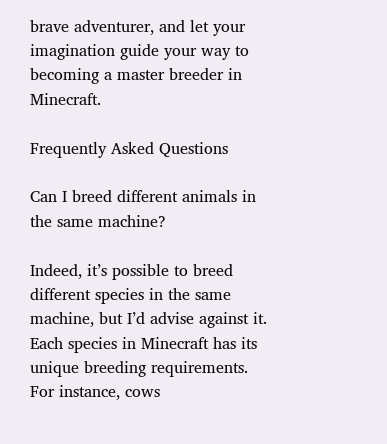brave adventurer, and let your imagination guide your way to becoming a master breeder in Minecraft.

Frequently Asked Questions

Can I breed different animals in the same machine?

Indeed, it’s possible to breed different species in the same machine, but I’d advise against it. Each species in Minecraft has its unique breeding requirements. For instance, cows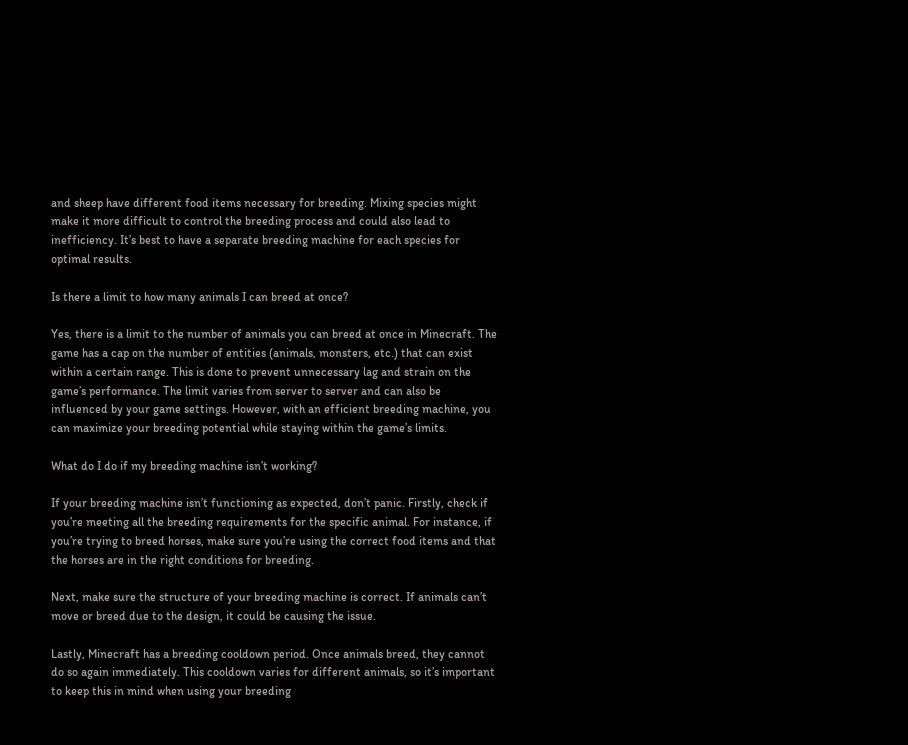and sheep have different food items necessary for breeding. Mixing species might make it more difficult to control the breeding process and could also lead to inefficiency. It’s best to have a separate breeding machine for each species for optimal results.

Is there a limit to how many animals I can breed at once?

Yes, there is a limit to the number of animals you can breed at once in Minecraft. The game has a cap on the number of entities (animals, monsters, etc.) that can exist within a certain range. This is done to prevent unnecessary lag and strain on the game’s performance. The limit varies from server to server and can also be influenced by your game settings. However, with an efficient breeding machine, you can maximize your breeding potential while staying within the game’s limits.

What do I do if my breeding machine isn’t working?

If your breeding machine isn’t functioning as expected, don’t panic. Firstly, check if you’re meeting all the breeding requirements for the specific animal. For instance, if you’re trying to breed horses, make sure you’re using the correct food items and that the horses are in the right conditions for breeding.

Next, make sure the structure of your breeding machine is correct. If animals can’t move or breed due to the design, it could be causing the issue.

Lastly, Minecraft has a breeding cooldown period. Once animals breed, they cannot do so again immediately. This cooldown varies for different animals, so it’s important to keep this in mind when using your breeding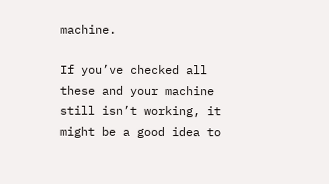machine.

If you’ve checked all these and your machine still isn’t working, it might be a good idea to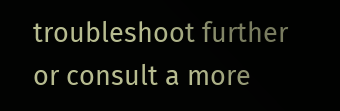troubleshoot further or consult a more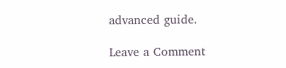advanced guide.

Leave a Comment